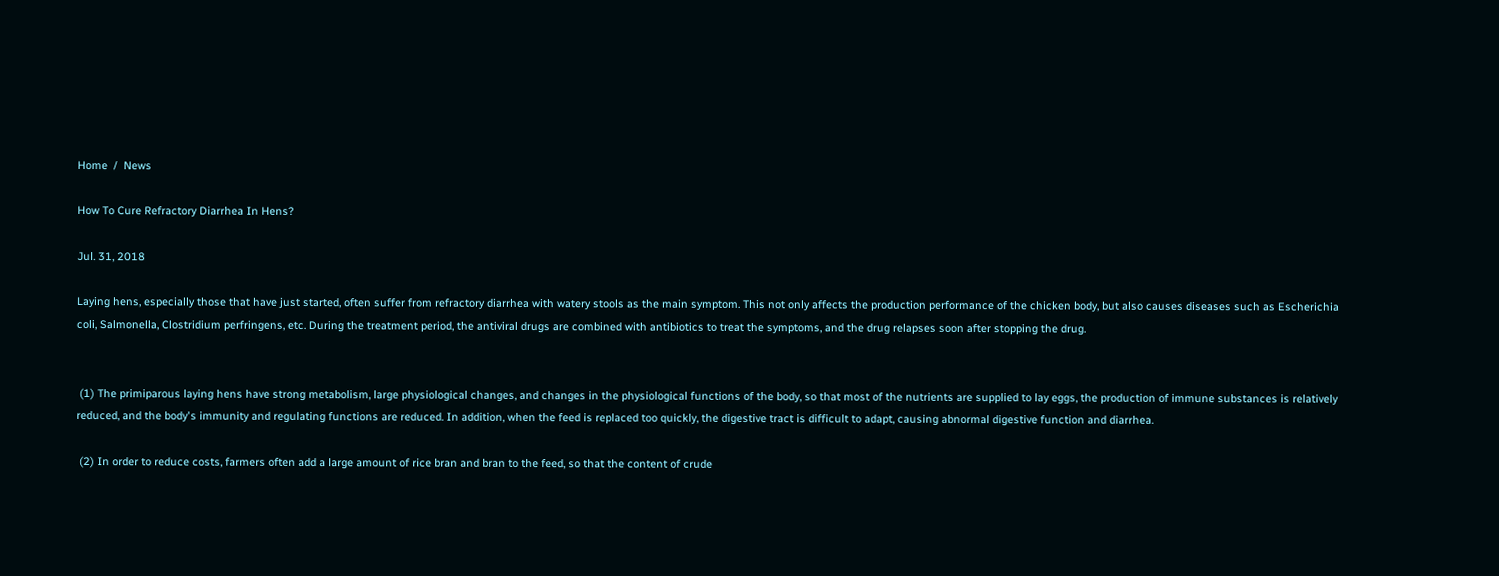Home  /  News

How To Cure Refractory Diarrhea In Hens?

Jul. 31, 2018

Laying hens, especially those that have just started, often suffer from refractory diarrhea with watery stools as the main symptom. This not only affects the production performance of the chicken body, but also causes diseases such as Escherichia coli, Salmonella, Clostridium perfringens, etc. During the treatment period, the antiviral drugs are combined with antibiotics to treat the symptoms, and the drug relapses soon after stopping the drug.


 (1) The primiparous laying hens have strong metabolism, large physiological changes, and changes in the physiological functions of the body, so that most of the nutrients are supplied to lay eggs, the production of immune substances is relatively reduced, and the body's immunity and regulating functions are reduced. In addition, when the feed is replaced too quickly, the digestive tract is difficult to adapt, causing abnormal digestive function and diarrhea.

 (2) In order to reduce costs, farmers often add a large amount of rice bran and bran to the feed, so that the content of crude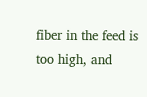fiber in the feed is too high, and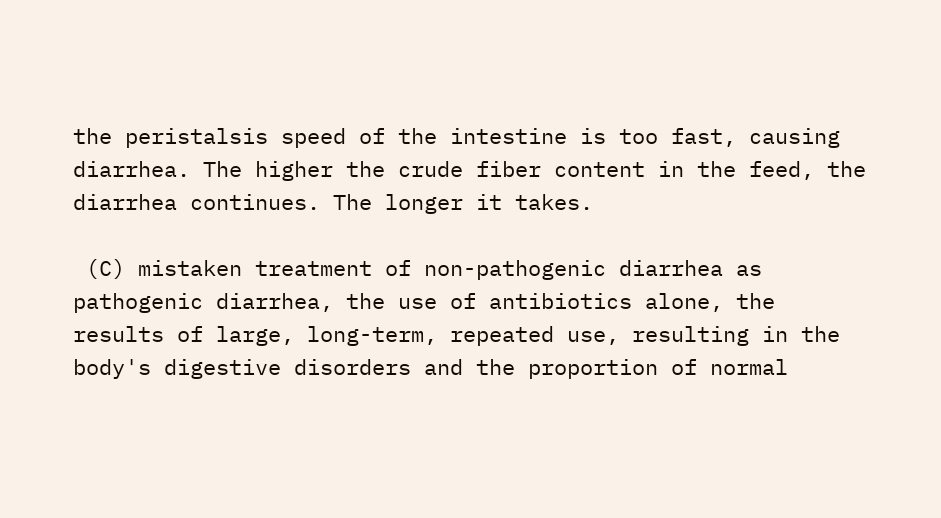the peristalsis speed of the intestine is too fast, causing diarrhea. The higher the crude fiber content in the feed, the diarrhea continues. The longer it takes.

 (C) mistaken treatment of non-pathogenic diarrhea as pathogenic diarrhea, the use of antibiotics alone, the results of large, long-term, repeated use, resulting in the body's digestive disorders and the proportion of normal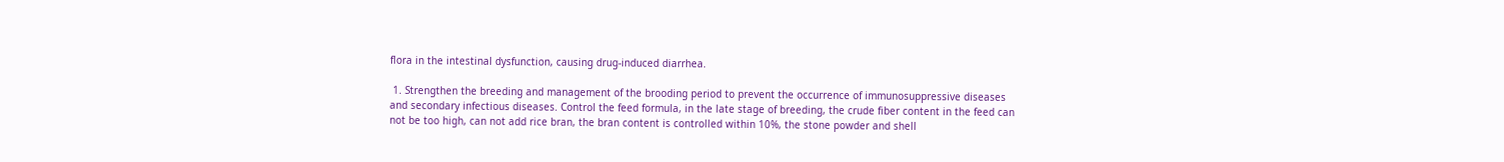flora in the intestinal dysfunction, causing drug-induced diarrhea.

 1. Strengthen the breeding and management of the brooding period to prevent the occurrence of immunosuppressive diseases and secondary infectious diseases. Control the feed formula, in the late stage of breeding, the crude fiber content in the feed can not be too high, can not add rice bran, the bran content is controlled within 10%, the stone powder and shell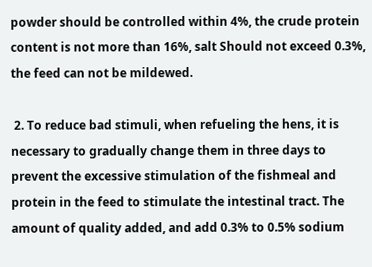powder should be controlled within 4%, the crude protein content is not more than 16%, salt Should not exceed 0.3%, the feed can not be mildewed.

 2. To reduce bad stimuli, when refueling the hens, it is necessary to gradually change them in three days to prevent the excessive stimulation of the fishmeal and protein in the feed to stimulate the intestinal tract. The amount of quality added, and add 0.3% to 0.5% sodium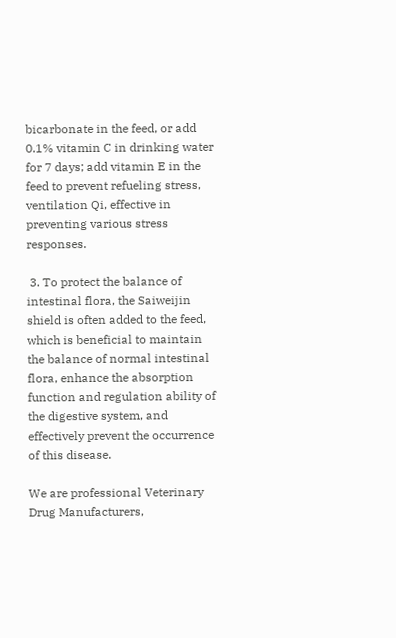bicarbonate in the feed, or add 0.1% vitamin C in drinking water for 7 days; add vitamin E in the feed to prevent refueling stress, ventilation Qi, effective in preventing various stress responses.

 3. To protect the balance of intestinal flora, the Saiweijin shield is often added to the feed, which is beneficial to maintain the balance of normal intestinal flora, enhance the absorption function and regulation ability of the digestive system, and effectively prevent the occurrence of this disease.

We are professional Veterinary Drug Manufacturers,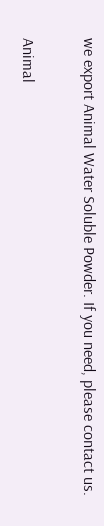we export Animal Water Soluble Powder. If you need, please contact us.

Animal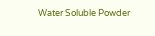Water Soluble Powder